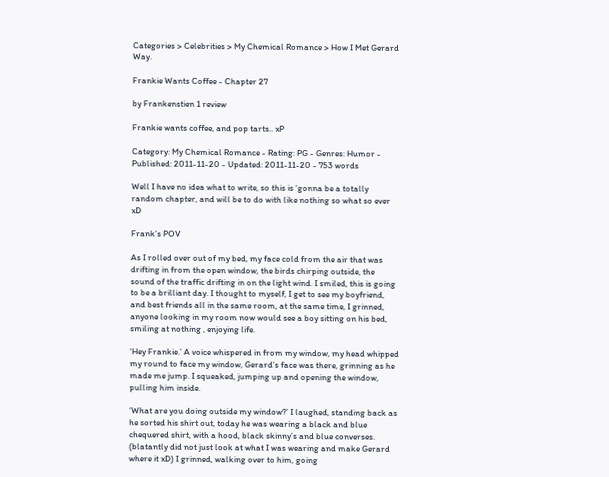Categories > Celebrities > My Chemical Romance > How I Met Gerard Way.

Frankie Wants Coffee - Chapter 27

by Frankenstien 1 review

Frankie wants coffee, and pop tarts.. xP

Category: My Chemical Romance - Rating: PG - Genres: Humor - Published: 2011-11-20 - Updated: 2011-11-20 - 753 words

Well I have no idea what to write, so this is ‘gonna be a totally random chapter, and will be to do with like nothing so what so ever xD

Frank’s POV

As I rolled over out of my bed, my face cold from the air that was drifting in from the open window, the birds chirping outside, the sound of the traffic drifting in on the light wind. I smiled, this is going to be a brilliant day. I thought to myself, I get to see my boyfriend, and best friends all in the same room, at the same time, I grinned, anyone looking in my room now would see a boy sitting on his bed, smiling at nothing , enjoying life.

‘Hey Frankie.’ A voice whispered in from my window, my head whipped my round to face my window, Gerard’s face was there, grinning as he made me jump. I squeaked, jumping up and opening the window, pulling him inside.

‘What are you doing outside my window?’ I laughed, standing back as he sorted his shirt out, today he was wearing a black and blue chequered shirt, with a hood, black skinny’s and blue converses. (blatantly did not just look at what I was wearing and make Gerard where it xD) I grinned, walking over to him, going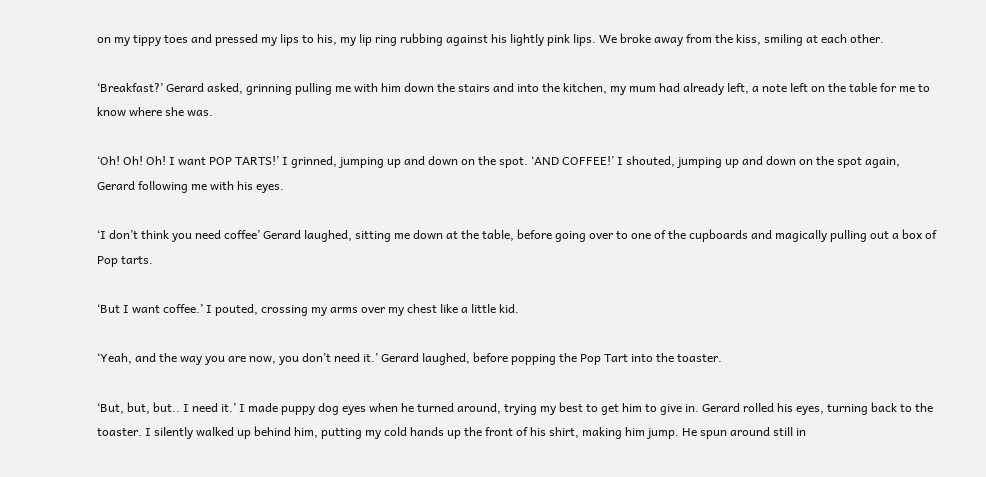on my tippy toes and pressed my lips to his, my lip ring rubbing against his lightly pink lips. We broke away from the kiss, smiling at each other.

‘Breakfast?’ Gerard asked, grinning pulling me with him down the stairs and into the kitchen, my mum had already left, a note left on the table for me to know where she was.

‘Oh! Oh! Oh! I want POP TARTS!’ I grinned, jumping up and down on the spot. ‘AND COFFEE!’ I shouted, jumping up and down on the spot again, Gerard following me with his eyes.

‘I don’t think you need coffee’ Gerard laughed, sitting me down at the table, before going over to one of the cupboards and magically pulling out a box of Pop tarts.

‘But I want coffee.’ I pouted, crossing my arms over my chest like a little kid.

‘Yeah, and the way you are now, you don’t need it.’ Gerard laughed, before popping the Pop Tart into the toaster.

‘But, but, but.. I need it.’ I made puppy dog eyes when he turned around, trying my best to get him to give in. Gerard rolled his eyes, turning back to the toaster. I silently walked up behind him, putting my cold hands up the front of his shirt, making him jump. He spun around still in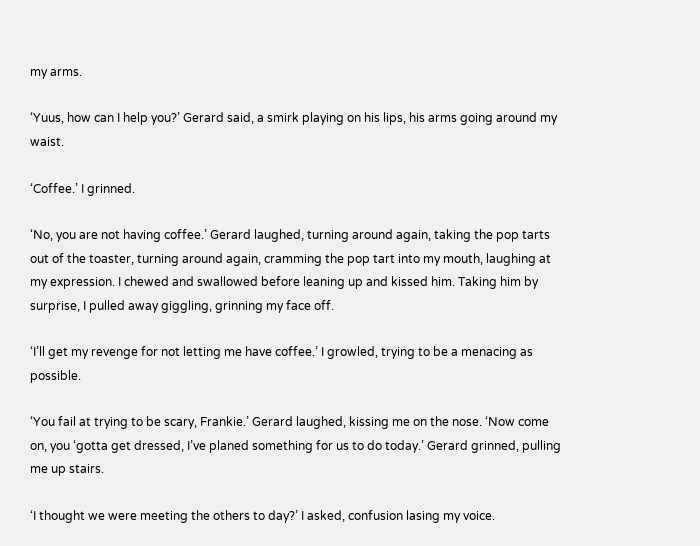my arms.

‘Yuus, how can I help you?’ Gerard said, a smirk playing on his lips, his arms going around my waist.

‘Coffee.’ I grinned.

‘No, you are not having coffee.’ Gerard laughed, turning around again, taking the pop tarts out of the toaster, turning around again, cramming the pop tart into my mouth, laughing at my expression. I chewed and swallowed before leaning up and kissed him. Taking him by surprise, I pulled away giggling, grinning my face off.

‘I’ll get my revenge for not letting me have coffee.’ I growled, trying to be a menacing as possible.

‘You fail at trying to be scary, Frankie.’ Gerard laughed, kissing me on the nose. ‘Now come on, you ‘gotta get dressed, I’ve planed something for us to do today.’ Gerard grinned, pulling me up stairs.

‘I thought we were meeting the others to day?’ I asked, confusion lasing my voice.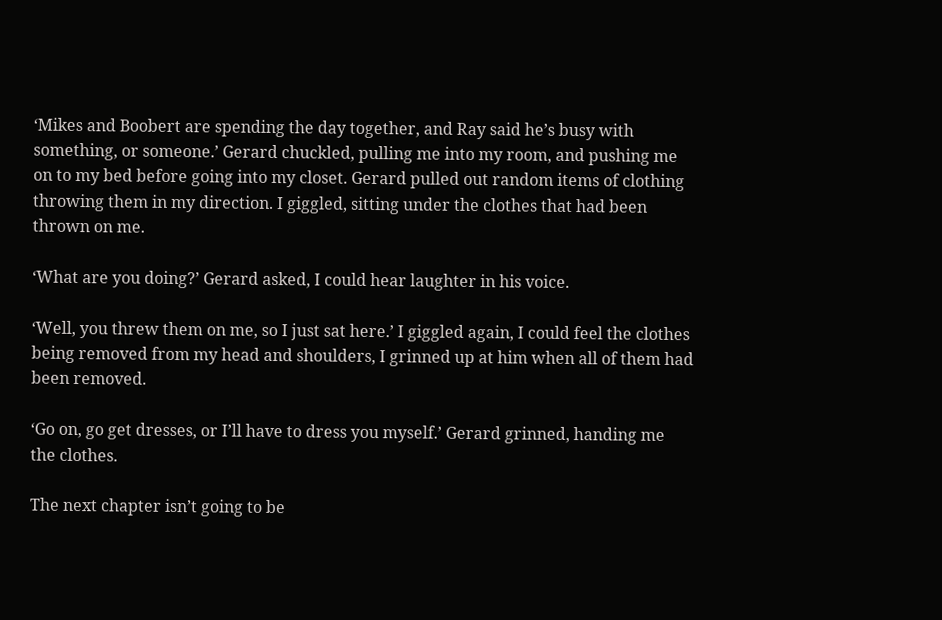‘Mikes and Boobert are spending the day together, and Ray said he’s busy with something, or someone.’ Gerard chuckled, pulling me into my room, and pushing me on to my bed before going into my closet. Gerard pulled out random items of clothing throwing them in my direction. I giggled, sitting under the clothes that had been thrown on me.

‘What are you doing?’ Gerard asked, I could hear laughter in his voice.

‘Well, you threw them on me, so I just sat here.’ I giggled again, I could feel the clothes being removed from my head and shoulders, I grinned up at him when all of them had been removed.

‘Go on, go get dresses, or I’ll have to dress you myself.’ Gerard grinned, handing me the clothes.

The next chapter isn’t going to be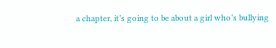a chapter, it’s going to be about a girl who’s bullying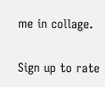me in collage.

Sign up to rate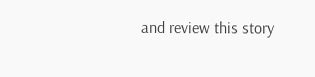and review this story